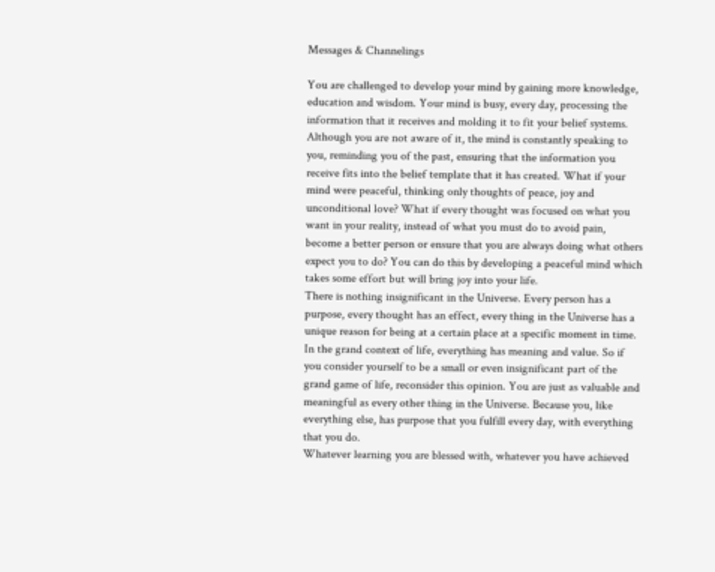Messages & Channelings

You are challenged to develop your mind by gaining more knowledge, education and wisdom. Your mind is busy, every day, processing the information that it receives and molding it to fit your belief systems. Although you are not aware of it, the mind is constantly speaking to you, reminding you of the past, ensuring that the information you receive fits into the belief template that it has created. What if your mind were peaceful, thinking only thoughts of peace, joy and unconditional love? What if every thought was focused on what you want in your reality, instead of what you must do to avoid pain, become a better person or ensure that you are always doing what others expect you to do? You can do this by developing a peaceful mind which takes some effort but will bring joy into your life.
There is nothing insignificant in the Universe. Every person has a purpose, every thought has an effect, every thing in the Universe has a unique reason for being at a certain place at a specific moment in time. In the grand context of life, everything has meaning and value. So if you consider yourself to be a small or even insignificant part of the grand game of life, reconsider this opinion. You are just as valuable and meaningful as every other thing in the Universe. Because you, like everything else, has purpose that you fulfill every day, with everything that you do.
Whatever learning you are blessed with, whatever you have achieved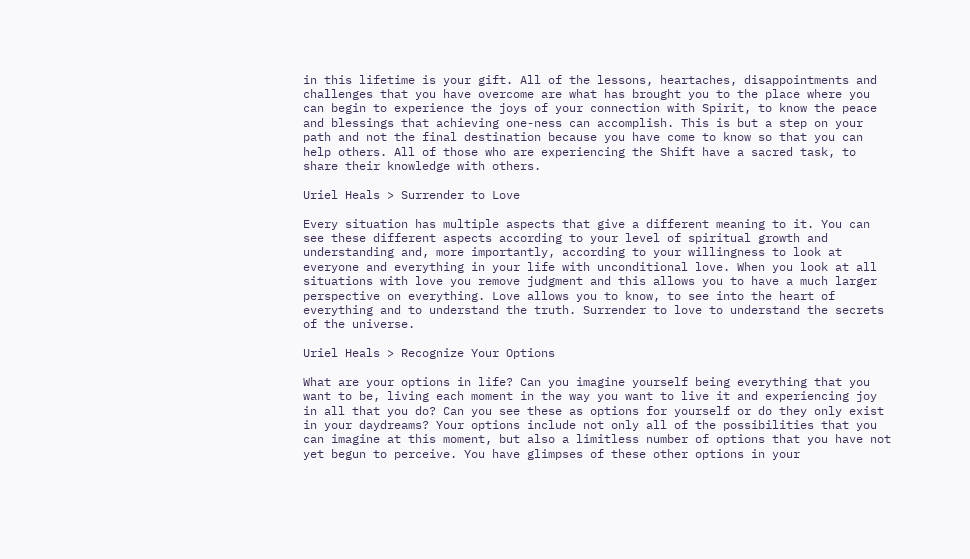in this lifetime is your gift. All of the lessons, heartaches, disappointments and challenges that you have overcome are what has brought you to the place where you can begin to experience the joys of your connection with Spirit, to know the peace and blessings that achieving one-ness can accomplish. This is but a step on your path and not the final destination because you have come to know so that you can help others. All of those who are experiencing the Shift have a sacred task, to share their knowledge with others.

Uriel Heals > Surrender to Love

Every situation has multiple aspects that give a different meaning to it. You can see these different aspects according to your level of spiritual growth and understanding and, more importantly, according to your willingness to look at everyone and everything in your life with unconditional love. When you look at all situations with love you remove judgment and this allows you to have a much larger perspective on everything. Love allows you to know, to see into the heart of everything and to understand the truth. Surrender to love to understand the secrets of the universe.

Uriel Heals > Recognize Your Options

What are your options in life? Can you imagine yourself being everything that you want to be, living each moment in the way you want to live it and experiencing joy in all that you do? Can you see these as options for yourself or do they only exist in your daydreams? Your options include not only all of the possibilities that you can imagine at this moment, but also a limitless number of options that you have not yet begun to perceive. You have glimpses of these other options in your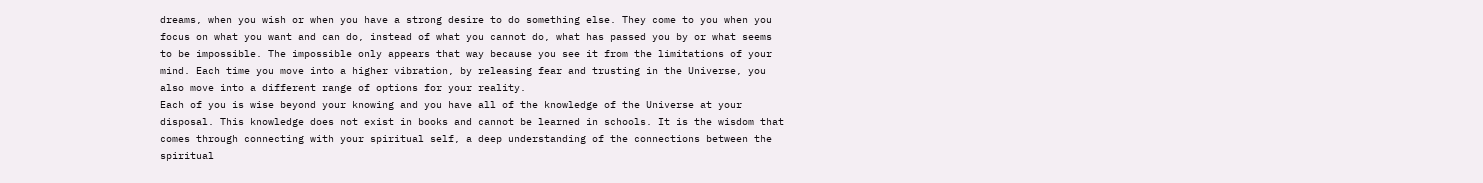dreams, when you wish or when you have a strong desire to do something else. They come to you when you focus on what you want and can do, instead of what you cannot do, what has passed you by or what seems to be impossible. The impossible only appears that way because you see it from the limitations of your mind. Each time you move into a higher vibration, by releasing fear and trusting in the Universe, you also move into a different range of options for your reality.
Each of you is wise beyond your knowing and you have all of the knowledge of the Universe at your disposal. This knowledge does not exist in books and cannot be learned in schools. It is the wisdom that comes through connecting with your spiritual self, a deep understanding of the connections between the spiritual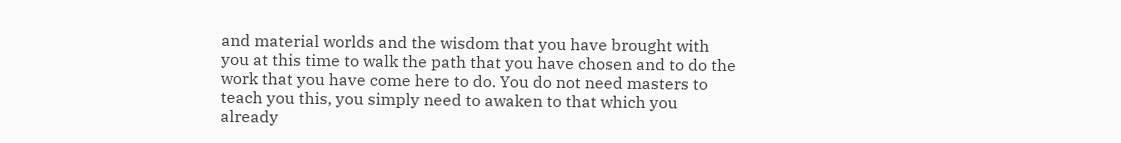and material worlds and the wisdom that you have brought with you at this time to walk the path that you have chosen and to do the work that you have come here to do. You do not need masters to teach you this, you simply need to awaken to that which you already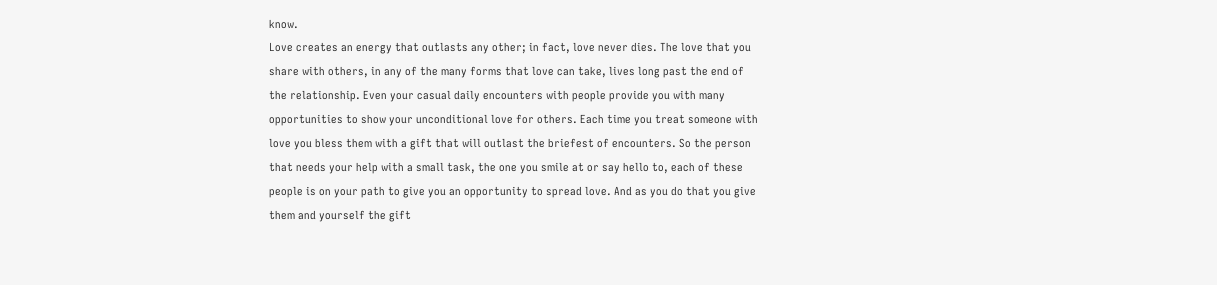know.
Love creates an energy that outlasts any other; in fact, love never dies. The love that you share with others, in any of the many forms that love can take, lives long past the end of the relationship. Even your casual daily encounters with people provide you with many opportunities to show your unconditional love for others. Each time you treat someone with love you bless them with a gift that will outlast the briefest of encounters. So the person that needs your help with a small task, the one you smile at or say hello to, each of these people is on your path to give you an opportunity to spread love. And as you do that you give them and yourself the gift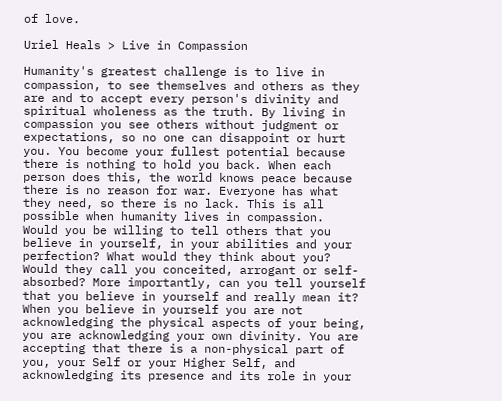of love.

Uriel Heals > Live in Compassion

Humanity's greatest challenge is to live in compassion, to see themselves and others as they are and to accept every person's divinity and spiritual wholeness as the truth. By living in compassion you see others without judgment or expectations, so no one can disappoint or hurt you. You become your fullest potential because there is nothing to hold you back. When each person does this, the world knows peace because there is no reason for war. Everyone has what they need, so there is no lack. This is all possible when humanity lives in compassion.
Would you be willing to tell others that you believe in yourself, in your abilities and your perfection? What would they think about you? Would they call you conceited, arrogant or self-absorbed? More importantly, can you tell yourself that you believe in yourself and really mean it? When you believe in yourself you are not acknowledging the physical aspects of your being, you are acknowledging your own divinity. You are accepting that there is a non-physical part of you, your Self or your Higher Self, and acknowledging its presence and its role in your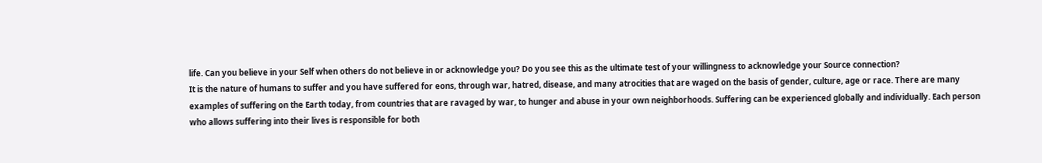life. Can you believe in your Self when others do not believe in or acknowledge you? Do you see this as the ultimate test of your willingness to acknowledge your Source connection?
It is the nature of humans to suffer and you have suffered for eons, through war, hatred, disease, and many atrocities that are waged on the basis of gender, culture, age or race. There are many examples of suffering on the Earth today, from countries that are ravaged by war, to hunger and abuse in your own neighborhoods. Suffering can be experienced globally and individually. Each person who allows suffering into their lives is responsible for both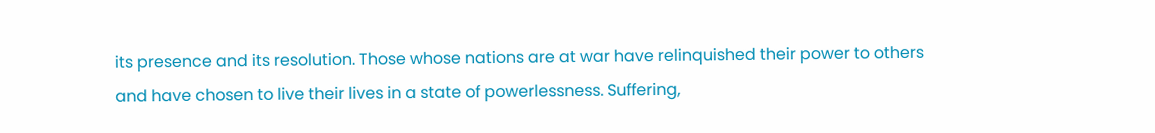its presence and its resolution. Those whose nations are at war have relinquished their power to others and have chosen to live their lives in a state of powerlessness. Suffering,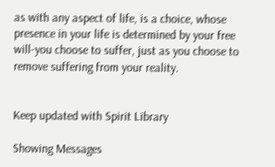as with any aspect of life, is a choice, whose presence in your life is determined by your free will-you choose to suffer, just as you choose to remove suffering from your reality.


Keep updated with Spirit Library

Showing Messages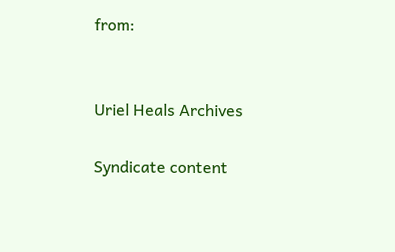from:


Uriel Heals Archives

Syndicate content